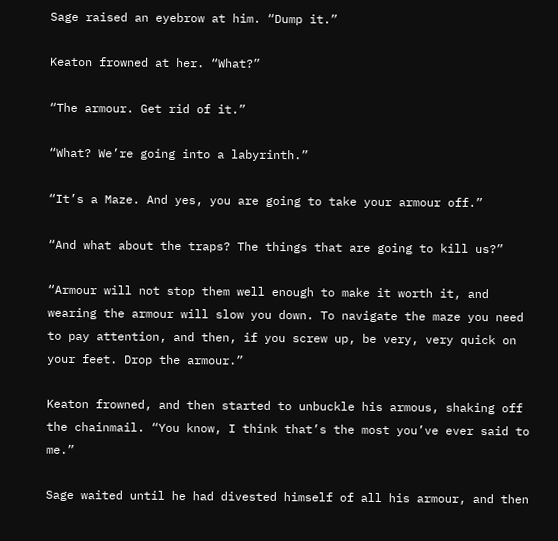Sage raised an eyebrow at him. “Dump it.”

Keaton frowned at her. “What?”

“The armour. Get rid of it.”

“What? We’re going into a labyrinth.”

“It’s a Maze. And yes, you are going to take your armour off.”

“And what about the traps? The things that are going to kill us?”

“Armour will not stop them well enough to make it worth it, and wearing the armour will slow you down. To navigate the maze you need to pay attention, and then, if you screw up, be very, very quick on your feet. Drop the armour.”

Keaton frowned, and then started to unbuckle his armous, shaking off the chainmail. “You know, I think that’s the most you’ve ever said to me.”

Sage waited until he had divested himself of all his armour, and then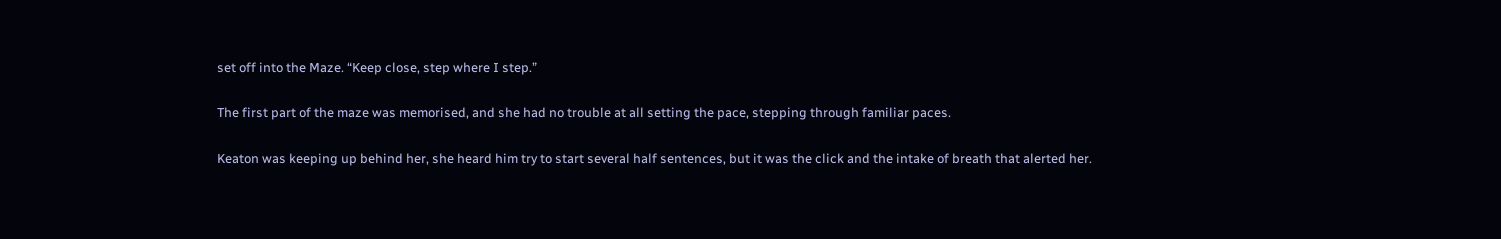set off into the Maze. “Keep close, step where I step.”

The first part of the maze was memorised, and she had no trouble at all setting the pace, stepping through familiar paces.

Keaton was keeping up behind her, she heard him try to start several half sentences, but it was the click and the intake of breath that alerted her.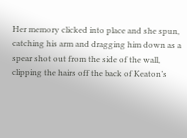Her memory clicked into place and she spun, catching his arm and dragging him down as a spear shot out from the side of the wall, clipping the hairs off the back of Keaton’s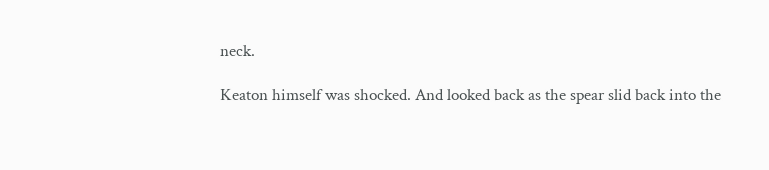neck.

Keaton himself was shocked. And looked back as the spear slid back into the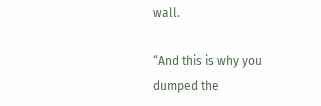wall.

“And this is why you dumped the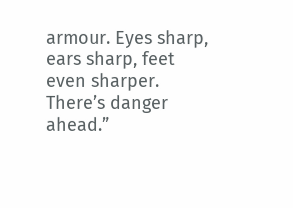armour. Eyes sharp, ears sharp, feet even sharper. There’s danger ahead.”